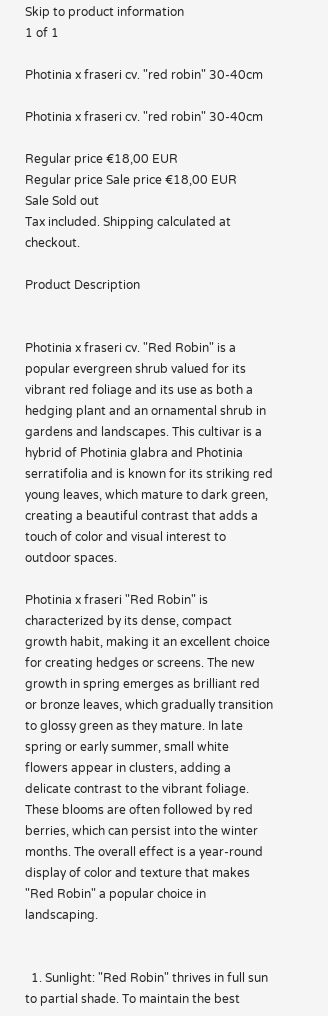Skip to product information
1 of 1

Photinia x fraseri cv. "red robin" 30-40cm

Photinia x fraseri cv. "red robin" 30-40cm

Regular price €18,00 EUR
Regular price Sale price €18,00 EUR
Sale Sold out
Tax included. Shipping calculated at checkout.

Product Description


Photinia x fraseri cv. "Red Robin" is a popular evergreen shrub valued for its vibrant red foliage and its use as both a hedging plant and an ornamental shrub in gardens and landscapes. This cultivar is a hybrid of Photinia glabra and Photinia serratifolia and is known for its striking red young leaves, which mature to dark green, creating a beautiful contrast that adds a touch of color and visual interest to outdoor spaces.

Photinia x fraseri "Red Robin" is characterized by its dense, compact growth habit, making it an excellent choice for creating hedges or screens. The new growth in spring emerges as brilliant red or bronze leaves, which gradually transition to glossy green as they mature. In late spring or early summer, small white flowers appear in clusters, adding a delicate contrast to the vibrant foliage. These blooms are often followed by red berries, which can persist into the winter months. The overall effect is a year-round display of color and texture that makes "Red Robin" a popular choice in landscaping.


  1. Sunlight: "Red Robin" thrives in full sun to partial shade. To maintain the best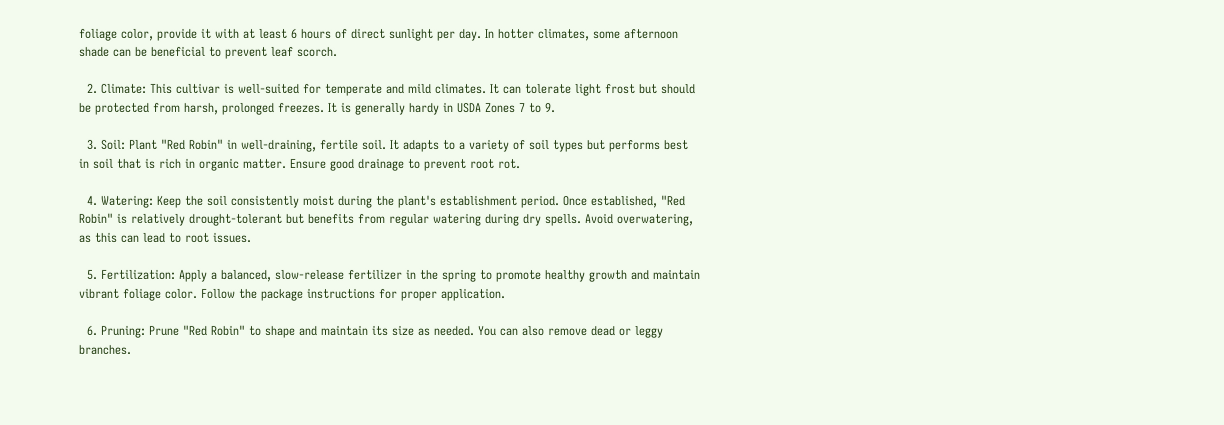foliage color, provide it with at least 6 hours of direct sunlight per day. In hotter climates, some afternoon shade can be beneficial to prevent leaf scorch.

  2. Climate: This cultivar is well-suited for temperate and mild climates. It can tolerate light frost but should be protected from harsh, prolonged freezes. It is generally hardy in USDA Zones 7 to 9.

  3. Soil: Plant "Red Robin" in well-draining, fertile soil. It adapts to a variety of soil types but performs best in soil that is rich in organic matter. Ensure good drainage to prevent root rot.

  4. Watering: Keep the soil consistently moist during the plant's establishment period. Once established, "Red Robin" is relatively drought-tolerant but benefits from regular watering during dry spells. Avoid overwatering, as this can lead to root issues.

  5. Fertilization: Apply a balanced, slow-release fertilizer in the spring to promote healthy growth and maintain vibrant foliage color. Follow the package instructions for proper application.

  6. Pruning: Prune "Red Robin" to shape and maintain its size as needed. You can also remove dead or leggy branches.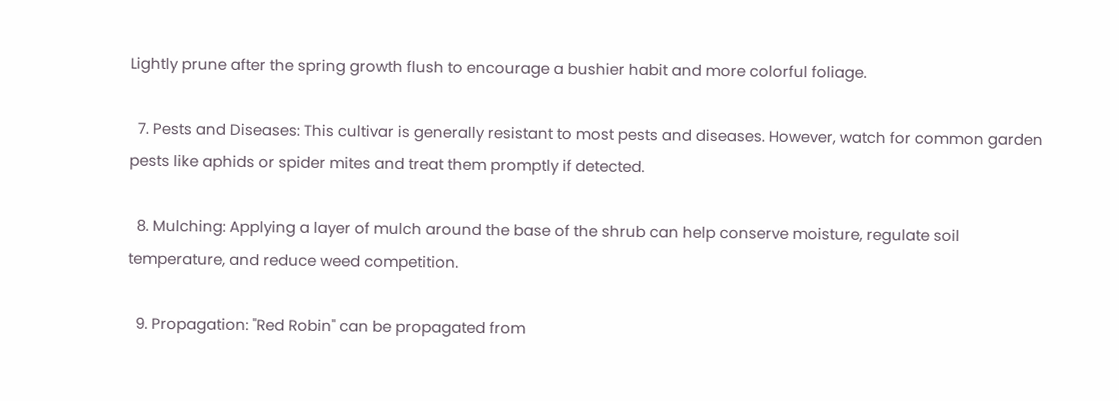Lightly prune after the spring growth flush to encourage a bushier habit and more colorful foliage.

  7. Pests and Diseases: This cultivar is generally resistant to most pests and diseases. However, watch for common garden pests like aphids or spider mites and treat them promptly if detected.

  8. Mulching: Applying a layer of mulch around the base of the shrub can help conserve moisture, regulate soil temperature, and reduce weed competition.

  9. Propagation: "Red Robin" can be propagated from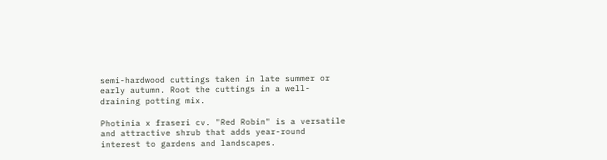semi-hardwood cuttings taken in late summer or early autumn. Root the cuttings in a well-draining potting mix.

Photinia x fraseri cv. "Red Robin" is a versatile and attractive shrub that adds year-round interest to gardens and landscapes.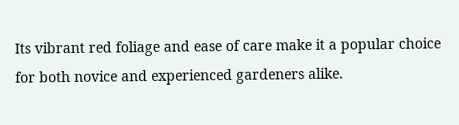Its vibrant red foliage and ease of care make it a popular choice for both novice and experienced gardeners alike.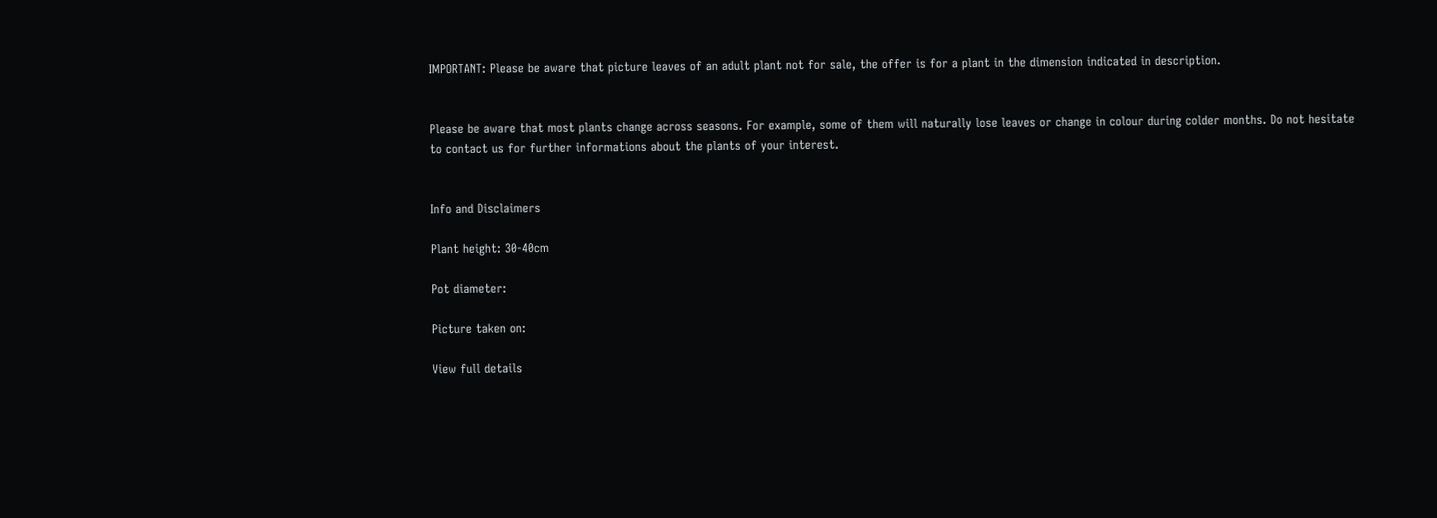IMPORTANT: Please be aware that picture leaves of an adult plant not for sale, the offer is for a plant in the dimension indicated in description.


Please be aware that most plants change across seasons. For example, some of them will naturally lose leaves or change in colour during colder months. Do not hesitate to contact us for further informations about the plants of your interest.


Info and Disclaimers

Plant height: 30-40cm

Pot diameter:

Picture taken on:

View full details